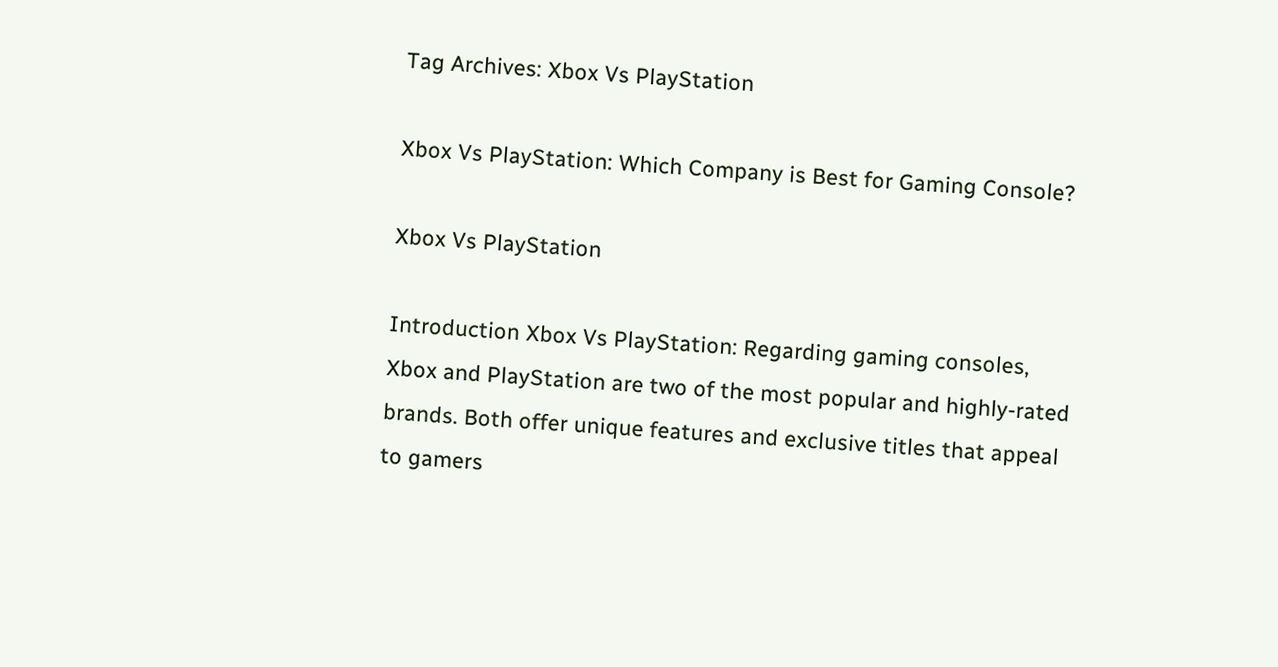Tag Archives: Xbox Vs PlayStation

Xbox Vs PlayStation: Which Company is Best for Gaming Console?

Xbox Vs PlayStation

Introduction Xbox Vs PlayStation: Regarding gaming consoles, Xbox and PlayStation are two of the most popular and highly-rated brands. Both offer unique features and exclusive titles that appeal to gamers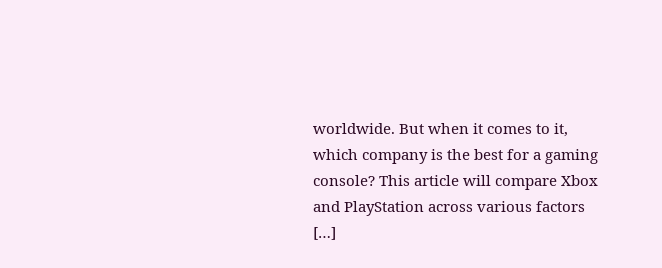worldwide. But when it comes to it, which company is the best for a gaming console? This article will compare Xbox and PlayStation across various factors […]